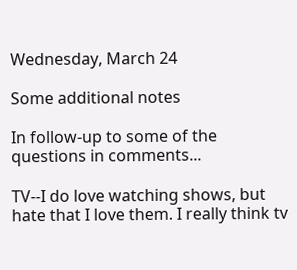Wednesday, March 24

Some additional notes

In follow-up to some of the questions in comments...

TV--I do love watching shows, but hate that I love them. I really think tv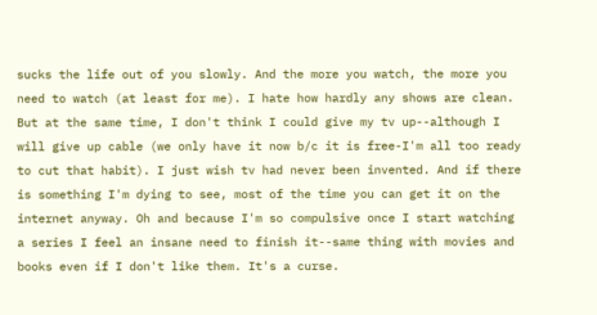sucks the life out of you slowly. And the more you watch, the more you need to watch (at least for me). I hate how hardly any shows are clean. But at the same time, I don't think I could give my tv up--although I will give up cable (we only have it now b/c it is free-I'm all too ready to cut that habit). I just wish tv had never been invented. And if there is something I'm dying to see, most of the time you can get it on the internet anyway. Oh and because I'm so compulsive once I start watching a series I feel an insane need to finish it--same thing with movies and books even if I don't like them. It's a curse.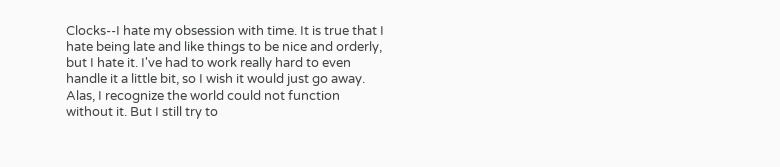Clocks--I hate my obsession with time. It is true that I hate being late and like things to be nice and orderly, but I hate it. I've had to work really hard to even handle it a little bit, so I wish it would just go away. Alas, I recognize the world could not function without it. But I still try to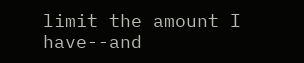limit the amount I have--and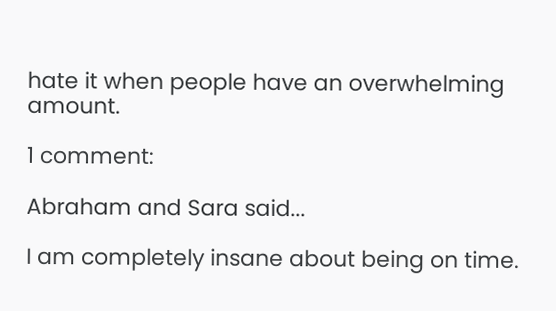hate it when people have an overwhelming amount.

1 comment:

Abraham and Sara said...

I am completely insane about being on time.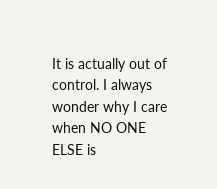It is actually out of control. I always wonder why I care when NO ONE ELSE is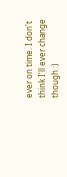ever on time. I don't think I'll ever change though :)